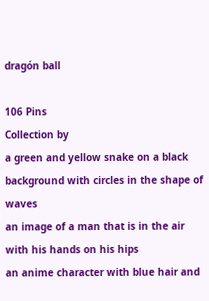dragón ball

106 Pins
Collection by
a green and yellow snake on a black background with circles in the shape of waves
an image of a man that is in the air with his hands on his hips
an anime character with blue hair and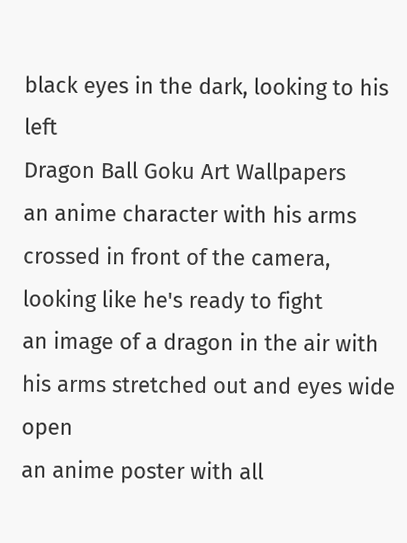black eyes in the dark, looking to his left
Dragon Ball Goku Art Wallpapers
an anime character with his arms crossed in front of the camera, looking like he's ready to fight
an image of a dragon in the air with his arms stretched out and eyes wide open
an anime poster with all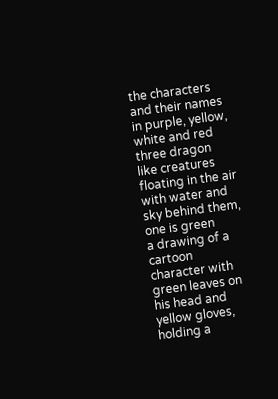the characters and their names in purple, yellow, white and red
three dragon like creatures floating in the air with water and sky behind them, one is green
a drawing of a cartoon character with green leaves on his head and yellow gloves, holding a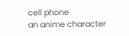cell phone
an anime character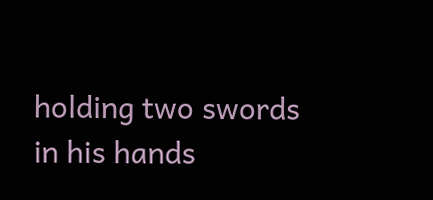holding two swords in his hands